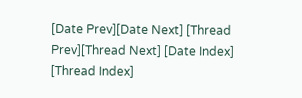[Date Prev][Date Next] [Thread Prev][Thread Next] [Date Index] [Thread Index]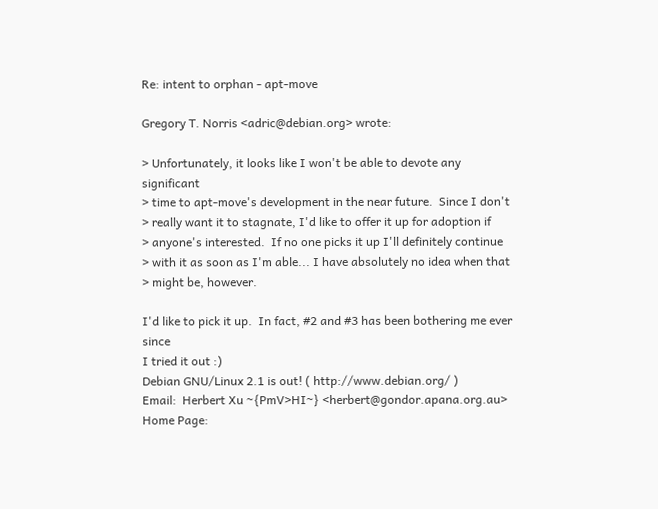Re: intent to orphan - apt-move

Gregory T. Norris <adric@debian.org> wrote:

> Unfortunately, it looks like I won't be able to devote any significant
> time to apt-move's development in the near future.  Since I don't
> really want it to stagnate, I'd like to offer it up for adoption if
> anyone's interested.  If no one picks it up I'll definitely continue
> with it as soon as I'm able... I have absolutely no idea when that
> might be, however.

I'd like to pick it up.  In fact, #2 and #3 has been bothering me ever since
I tried it out :)
Debian GNU/Linux 2.1 is out! ( http://www.debian.org/ )
Email:  Herbert Xu ~{PmV>HI~} <herbert@gondor.apana.org.au>
Home Page: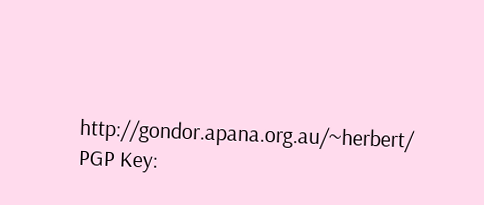http://gondor.apana.org.au/~herbert/
PGP Key: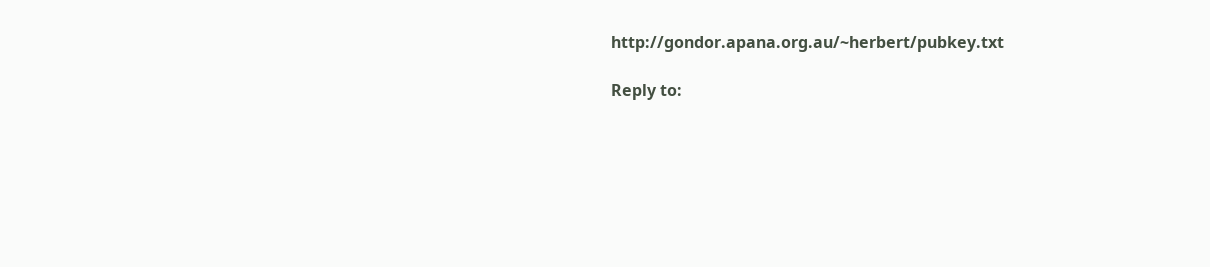http://gondor.apana.org.au/~herbert/pubkey.txt

Reply to: